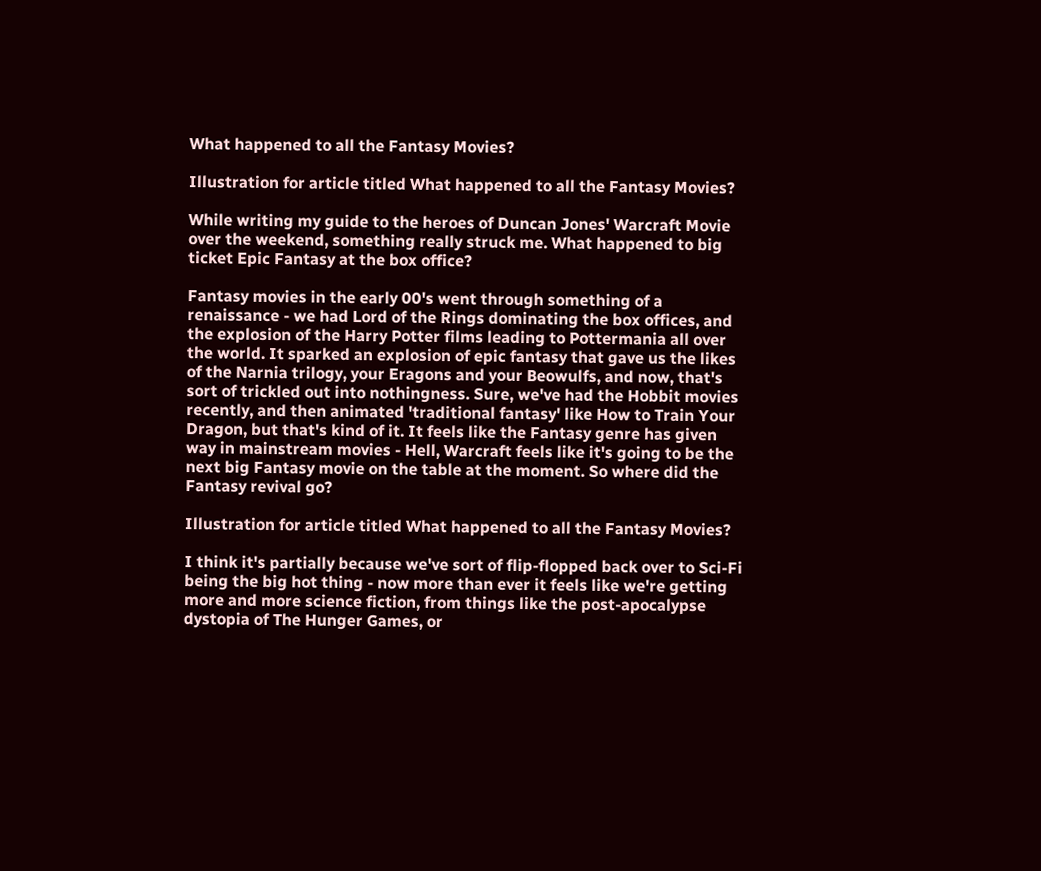What happened to all the Fantasy Movies?

Illustration for article titled What happened to all the Fantasy Movies?

While writing my guide to the heroes of Duncan Jones' Warcraft Movie over the weekend, something really struck me. What happened to big ticket Epic Fantasy at the box office?

Fantasy movies in the early 00's went through something of a renaissance - we had Lord of the Rings dominating the box offices, and the explosion of the Harry Potter films leading to Pottermania all over the world. It sparked an explosion of epic fantasy that gave us the likes of the Narnia trilogy, your Eragons and your Beowulfs, and now, that's sort of trickled out into nothingness. Sure, we've had the Hobbit movies recently, and then animated 'traditional fantasy' like How to Train Your Dragon, but that's kind of it. It feels like the Fantasy genre has given way in mainstream movies - Hell, Warcraft feels like it's going to be the next big Fantasy movie on the table at the moment. So where did the Fantasy revival go?

Illustration for article titled What happened to all the Fantasy Movies?

I think it's partially because we've sort of flip-flopped back over to Sci-Fi being the big hot thing - now more than ever it feels like we're getting more and more science fiction, from things like the post-apocalypse dystopia of The Hunger Games, or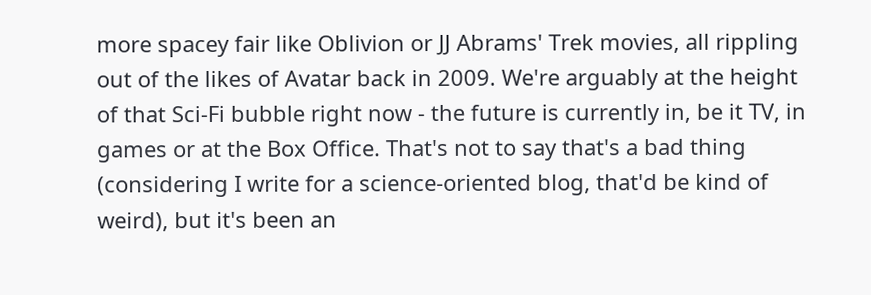more spacey fair like Oblivion or JJ Abrams' Trek movies, all rippling out of the likes of Avatar back in 2009. We're arguably at the height of that Sci-Fi bubble right now - the future is currently in, be it TV, in games or at the Box Office. That's not to say that's a bad thing (considering I write for a science-oriented blog, that'd be kind of weird), but it's been an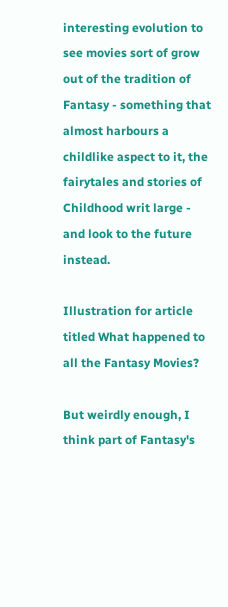interesting evolution to see movies sort of grow out of the tradition of Fantasy - something that almost harbours a childlike aspect to it, the fairytales and stories of Childhood writ large - and look to the future instead.

Illustration for article titled What happened to all the Fantasy Movies?

But weirdly enough, I think part of Fantasy's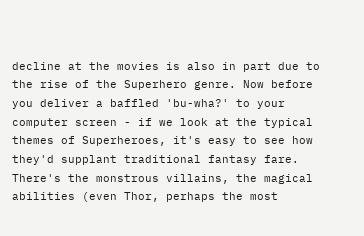decline at the movies is also in part due to the rise of the Superhero genre. Now before you deliver a baffled 'bu-wha?' to your computer screen - if we look at the typical themes of Superheroes, it's easy to see how they'd supplant traditional fantasy fare. There's the monstrous villains, the magical abilities (even Thor, perhaps the most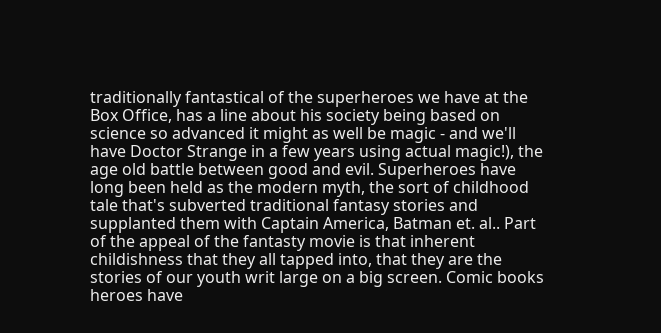traditionally fantastical of the superheroes we have at the Box Office, has a line about his society being based on science so advanced it might as well be magic - and we'll have Doctor Strange in a few years using actual magic!), the age old battle between good and evil. Superheroes have long been held as the modern myth, the sort of childhood tale that's subverted traditional fantasy stories and supplanted them with Captain America, Batman et. al.. Part of the appeal of the fantasty movie is that inherent childishness that they all tapped into, that they are the stories of our youth writ large on a big screen. Comic books heroes have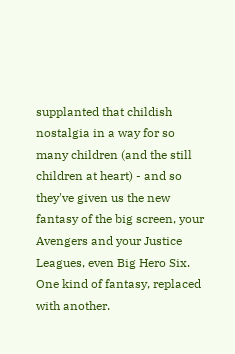supplanted that childish nostalgia in a way for so many children (and the still children at heart) - and so they've given us the new fantasy of the big screen, your Avengers and your Justice Leagues, even Big Hero Six. One kind of fantasy, replaced with another.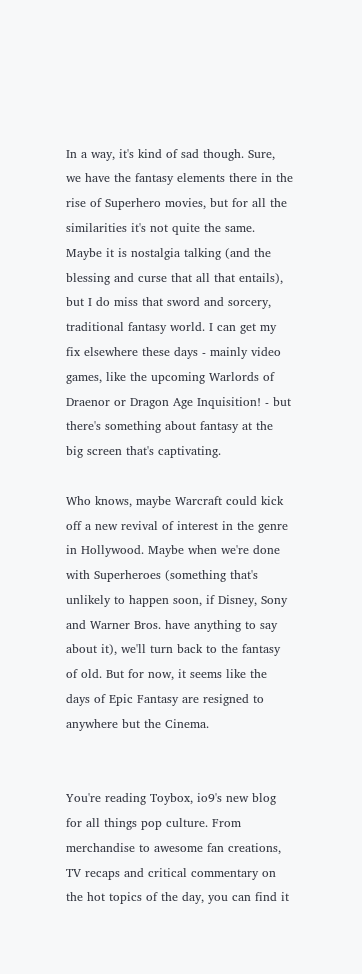In a way, it's kind of sad though. Sure, we have the fantasy elements there in the rise of Superhero movies, but for all the similarities it's not quite the same. Maybe it is nostalgia talking (and the blessing and curse that all that entails), but I do miss that sword and sorcery, traditional fantasy world. I can get my fix elsewhere these days - mainly video games, like the upcoming Warlords of Draenor or Dragon Age Inquisition! - but there's something about fantasy at the big screen that's captivating.

Who knows, maybe Warcraft could kick off a new revival of interest in the genre in Hollywood. Maybe when we're done with Superheroes (something that's unlikely to happen soon, if Disney, Sony and Warner Bros. have anything to say about it), we'll turn back to the fantasy of old. But for now, it seems like the days of Epic Fantasy are resigned to anywhere but the Cinema.


You're reading Toybox, io9's new blog for all things pop culture. From merchandise to awesome fan creations, TV recaps and critical commentary on the hot topics of the day, you can find it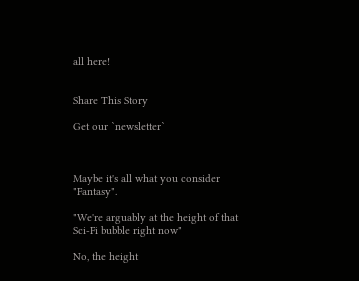all here!


Share This Story

Get our `newsletter`



Maybe it's all what you consider "Fantasy".

"We're arguably at the height of that Sci-Fi bubble right now"

No, the height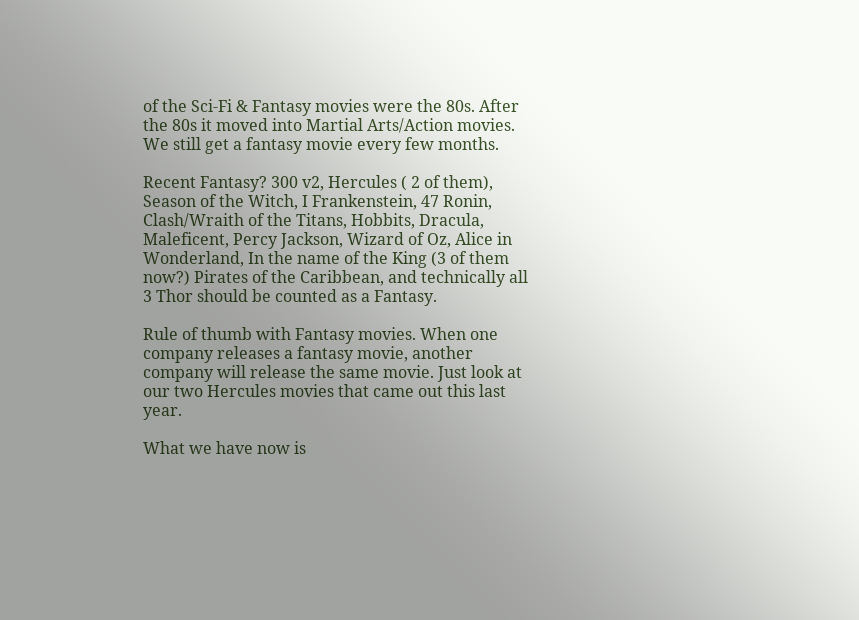of the Sci-Fi & Fantasy movies were the 80s. After the 80s it moved into Martial Arts/Action movies. We still get a fantasy movie every few months.

Recent Fantasy? 300 v2, Hercules ( 2 of them), Season of the Witch, I Frankenstein, 47 Ronin, Clash/Wraith of the Titans, Hobbits, Dracula, Maleficent, Percy Jackson, Wizard of Oz, Alice in Wonderland, In the name of the King (3 of them now?) Pirates of the Caribbean, and technically all 3 Thor should be counted as a Fantasy.

Rule of thumb with Fantasy movies. When one company releases a fantasy movie, another company will release the same movie. Just look at our two Hercules movies that came out this last year.

What we have now is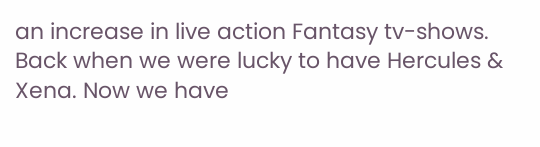an increase in live action Fantasy tv-shows. Back when we were lucky to have Hercules & Xena. Now we have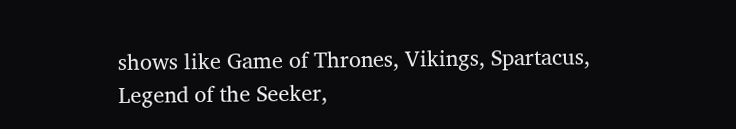shows like Game of Thrones, Vikings, Spartacus, Legend of the Seeker,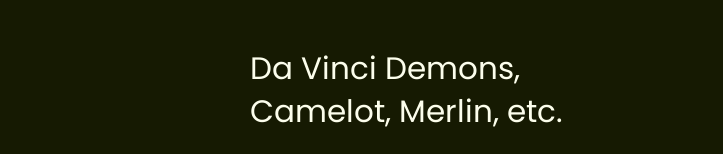Da Vinci Demons, Camelot, Merlin, etc.